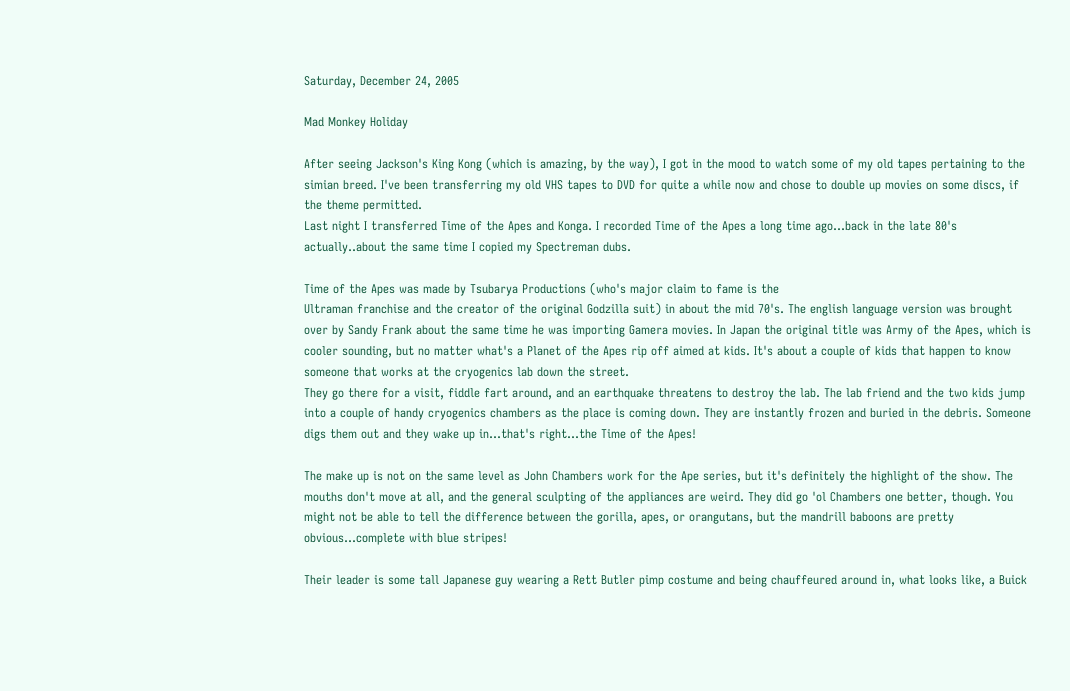Saturday, December 24, 2005

Mad Monkey Holiday

After seeing Jackson's King Kong (which is amazing, by the way), I got in the mood to watch some of my old tapes pertaining to the simian breed. I've been transferring my old VHS tapes to DVD for quite a while now and chose to double up movies on some discs, if the theme permitted.
Last night I transferred Time of the Apes and Konga. I recorded Time of the Apes a long time ago...back in the late 80's actually..about the same time I copied my Spectreman dubs.

Time of the Apes was made by Tsubarya Productions (who's major claim to fame is the
Ultraman franchise and the creator of the original Godzilla suit) in about the mid 70's. The english language version was brought over by Sandy Frank about the same time he was importing Gamera movies. In Japan the original title was Army of the Apes, which is cooler sounding, but no matter what's a Planet of the Apes rip off aimed at kids. It's about a couple of kids that happen to know someone that works at the cryogenics lab down the street.
They go there for a visit, fiddle fart around, and an earthquake threatens to destroy the lab. The lab friend and the two kids jump into a couple of handy cryogenics chambers as the place is coming down. They are instantly frozen and buried in the debris. Someone digs them out and they wake up in...that's right...the Time of the Apes!

The make up is not on the same level as John Chambers work for the Ape series, but it's definitely the highlight of the show. The mouths don't move at all, and the general sculpting of the appliances are weird. They did go 'ol Chambers one better, though. You might not be able to tell the difference between the gorilla, apes, or orangutans, but the mandrill baboons are pretty obvious...complete with blue stripes!

Their leader is some tall Japanese guy wearing a Rett Butler pimp costume and being chauffeured around in, what looks like, a Buick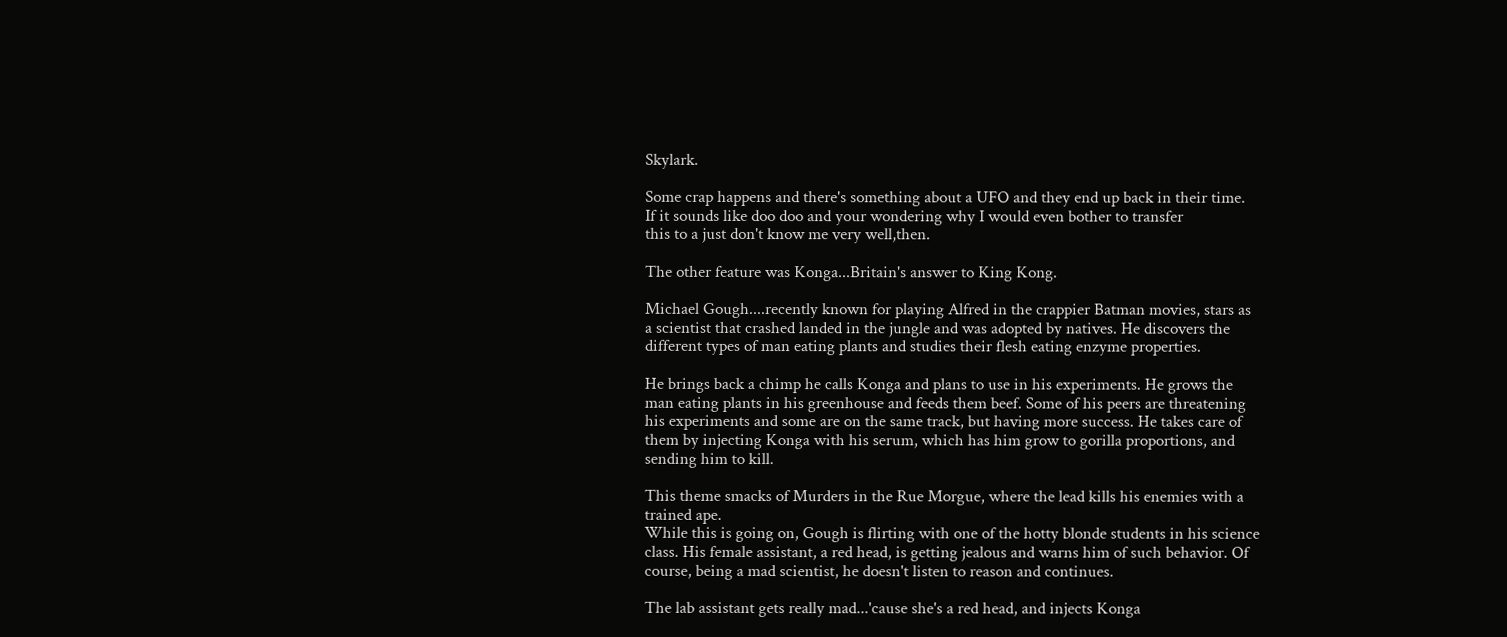Skylark.

Some crap happens and there's something about a UFO and they end up back in their time.
If it sounds like doo doo and your wondering why I would even bother to transfer
this to a just don't know me very well,then.

The other feature was Konga...Britain's answer to King Kong.

Michael Gough....recently known for playing Alfred in the crappier Batman movies, stars as a scientist that crashed landed in the jungle and was adopted by natives. He discovers the different types of man eating plants and studies their flesh eating enzyme properties.

He brings back a chimp he calls Konga and plans to use in his experiments. He grows the man eating plants in his greenhouse and feeds them beef. Some of his peers are threatening his experiments and some are on the same track, but having more success. He takes care of them by injecting Konga with his serum, which has him grow to gorilla proportions, and sending him to kill.

This theme smacks of Murders in the Rue Morgue, where the lead kills his enemies with a trained ape.
While this is going on, Gough is flirting with one of the hotty blonde students in his science class. His female assistant, a red head, is getting jealous and warns him of such behavior. Of course, being a mad scientist, he doesn't listen to reason and continues.

The lab assistant gets really mad...'cause she's a red head, and injects Konga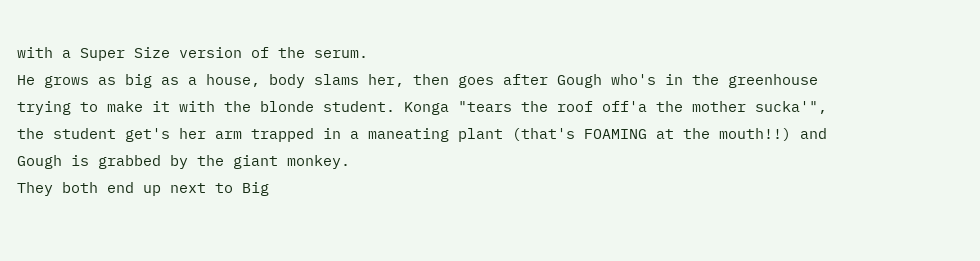with a Super Size version of the serum.
He grows as big as a house, body slams her, then goes after Gough who's in the greenhouse trying to make it with the blonde student. Konga "tears the roof off'a the mother sucka'", the student get's her arm trapped in a maneating plant (that's FOAMING at the mouth!!) and Gough is grabbed by the giant monkey.
They both end up next to Big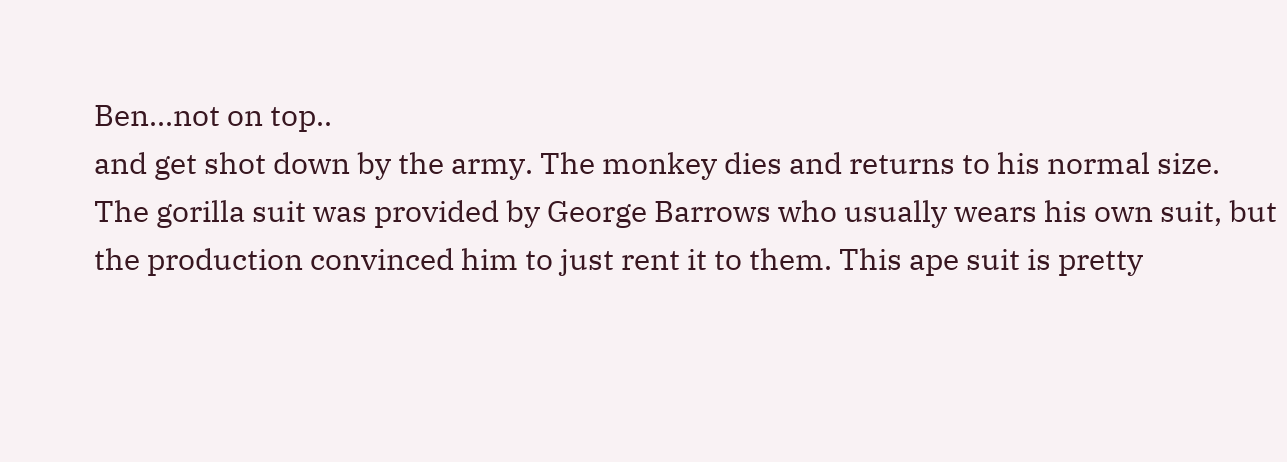Ben...not on top..
and get shot down by the army. The monkey dies and returns to his normal size.
The gorilla suit was provided by George Barrows who usually wears his own suit, but the production convinced him to just rent it to them. This ape suit is pretty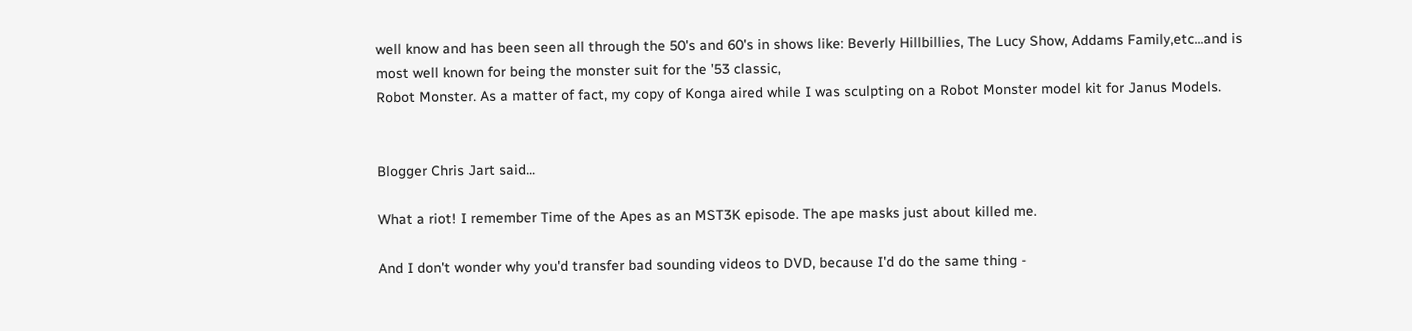well know and has been seen all through the 50's and 60's in shows like: Beverly Hillbillies, The Lucy Show, Addams Family,etc...and is most well known for being the monster suit for the '53 classic,
Robot Monster. As a matter of fact, my copy of Konga aired while I was sculpting on a Robot Monster model kit for Janus Models.


Blogger Chris Jart said...

What a riot! I remember Time of the Apes as an MST3K episode. The ape masks just about killed me.

And I don't wonder why you'd transfer bad sounding videos to DVD, because I'd do the same thing -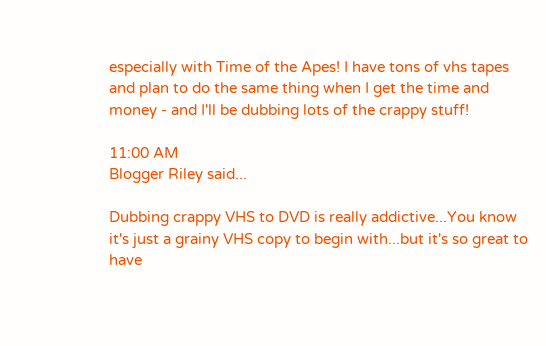especially with Time of the Apes! I have tons of vhs tapes and plan to do the same thing when I get the time and money - and I'll be dubbing lots of the crappy stuff!

11:00 AM
Blogger Riley said...

Dubbing crappy VHS to DVD is really addictive...You know it's just a grainy VHS copy to begin with...but it's so great to have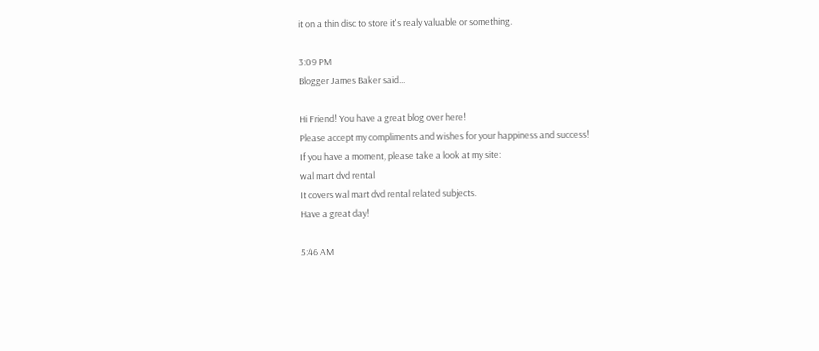it on a thin disc to store it's realy valuable or something.

3:09 PM
Blogger James Baker said...

Hi Friend! You have a great blog over here!
Please accept my compliments and wishes for your happiness and success!
If you have a moment, please take a look at my site:
wal mart dvd rental
It covers wal mart dvd rental related subjects.
Have a great day!

5:46 AM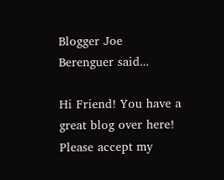Blogger Joe Berenguer said...

Hi Friend! You have a great blog over here!
Please accept my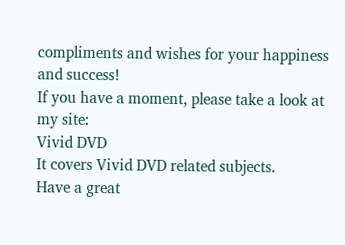compliments and wishes for your happiness and success!
If you have a moment, please take a look at my site:
Vivid DVD
It covers Vivid DVD related subjects.
Have a great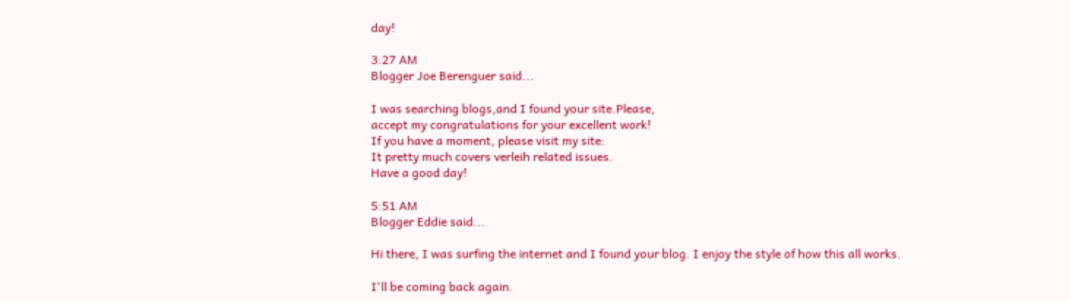day!

3:27 AM
Blogger Joe Berenguer said...

I was searching blogs,and I found your site.Please,
accept my congratulations for your excellent work!
If you have a moment, please visit my site:
It pretty much covers verleih related issues.
Have a good day!

5:51 AM
Blogger Eddie said...

Hi there, I was surfing the internet and I found your blog. I enjoy the style of how this all works.

I'll be coming back again.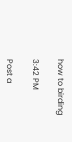how to birding

3:42 PM

Post a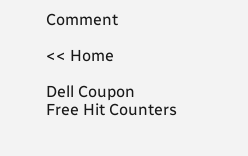Comment

<< Home

Dell Coupon
Free Hit Counters